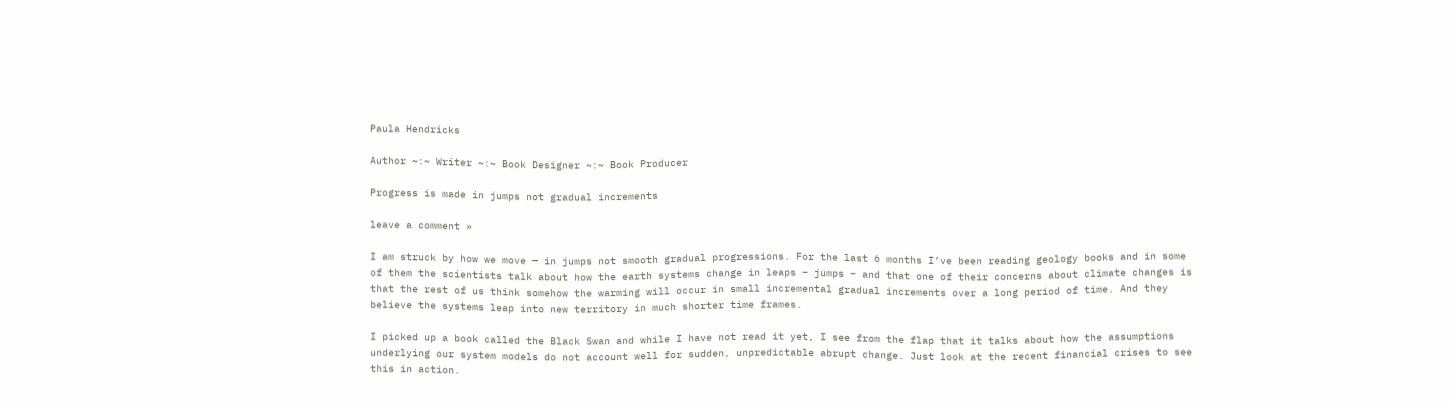Paula Hendricks

Author ~:~ Writer ~:~ Book Designer ~:~ Book Producer

Progress is made in jumps not gradual increments

leave a comment »

I am struck by how we move — in jumps not smooth gradual progressions. For the last 6 months I’ve been reading geology books and in some of them the scientists talk about how the earth systems change in leaps – jumps – and that one of their concerns about climate changes is that the rest of us think somehow the warming will occur in small incremental gradual increments over a long period of time. And they believe the systems leap into new territory in much shorter time frames.

I picked up a book called the Black Swan and while I have not read it yet, I see from the flap that it talks about how the assumptions underlying our system models do not account well for sudden, unpredictable abrupt change. Just look at the recent financial crises to see this in action.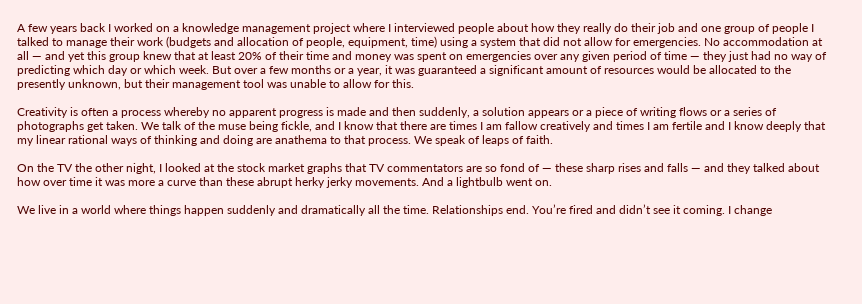A few years back I worked on a knowledge management project where I interviewed people about how they really do their job and one group of people I talked to manage their work (budgets and allocation of people, equipment, time) using a system that did not allow for emergencies. No accommodation at all — and yet this group knew that at least 20% of their time and money was spent on emergencies over any given period of time — they just had no way of predicting which day or which week. But over a few months or a year, it was guaranteed a significant amount of resources would be allocated to the presently unknown, but their management tool was unable to allow for this.

Creativity is often a process whereby no apparent progress is made and then suddenly, a solution appears or a piece of writing flows or a series of photographs get taken. We talk of the muse being fickle, and I know that there are times I am fallow creatively and times I am fertile and I know deeply that my linear rational ways of thinking and doing are anathema to that process. We speak of leaps of faith.

On the TV the other night, I looked at the stock market graphs that TV commentators are so fond of — these sharp rises and falls — and they talked about how over time it was more a curve than these abrupt herky jerky movements. And a lightbulb went on.

We live in a world where things happen suddenly and dramatically all the time. Relationships end. You’re fired and didn’t see it coming. I change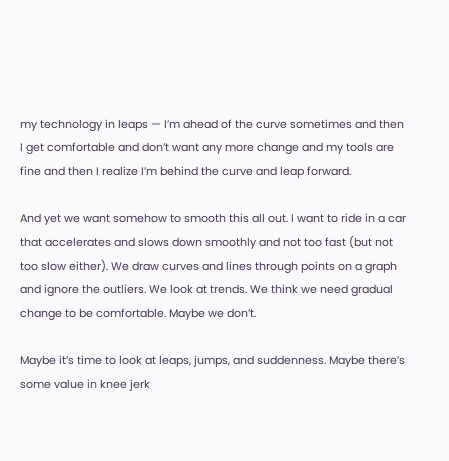my technology in leaps — I’m ahead of the curve sometimes and then I get comfortable and don’t want any more change and my tools are fine and then I realize I’m behind the curve and leap forward.

And yet we want somehow to smooth this all out. I want to ride in a car that accelerates and slows down smoothly and not too fast (but not too slow either). We draw curves and lines through points on a graph and ignore the outliers. We look at trends. We think we need gradual change to be comfortable. Maybe we don’t.

Maybe it’s time to look at leaps, jumps, and suddenness. Maybe there’s some value in knee jerk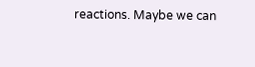reactions. Maybe we can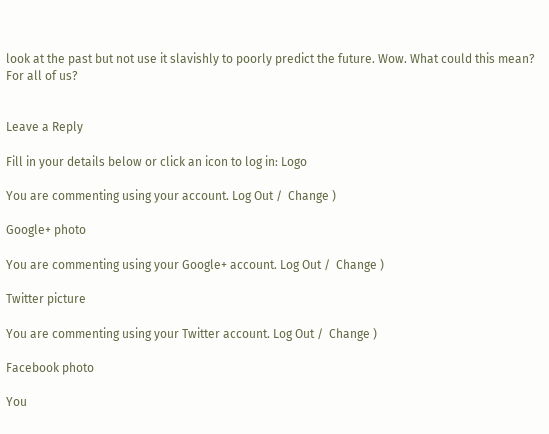look at the past but not use it slavishly to poorly predict the future. Wow. What could this mean? For all of us?


Leave a Reply

Fill in your details below or click an icon to log in: Logo

You are commenting using your account. Log Out /  Change )

Google+ photo

You are commenting using your Google+ account. Log Out /  Change )

Twitter picture

You are commenting using your Twitter account. Log Out /  Change )

Facebook photo

You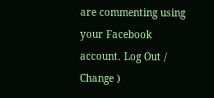are commenting using your Facebook account. Log Out /  Change )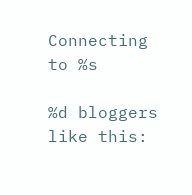Connecting to %s

%d bloggers like this: